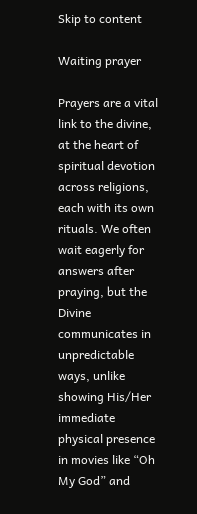Skip to content

Waiting prayer

Prayers are a vital link to the divine, at the heart of spiritual devotion across religions, each with its own rituals. We often wait eagerly for answers after praying, but the Divine communicates in unpredictable ways, unlike showing His/Her immediate physical presence in movies like “Oh My God” and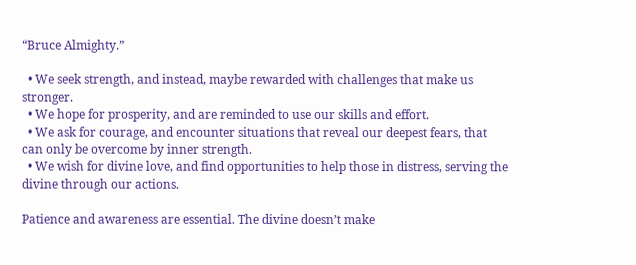“Bruce Almighty.”

  • We seek strength, and instead, maybe rewarded with challenges that make us stronger.
  • We hope for prosperity, and are reminded to use our skills and effort.
  • We ask for courage, and encounter situations that reveal our deepest fears, that can only be overcome by inner strength.
  • We wish for divine love, and find opportunities to help those in distress, serving the divine through our actions.

Patience and awareness are essential. The divine doesn’t make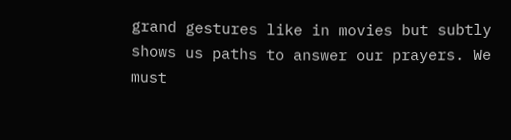grand gestures like in movies but subtly shows us paths to answer our prayers. We must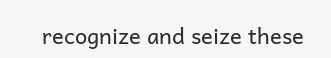recognize and seize these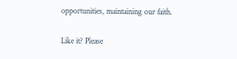opportunities, maintaining our faith.

Like it? Please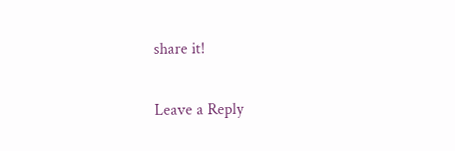share it!

Leave a Reply